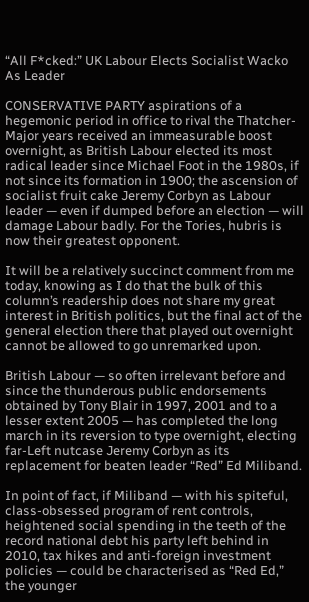“All F*cked:” UK Labour Elects Socialist Wacko As Leader

CONSERVATIVE PARTY aspirations of a hegemonic period in office to rival the Thatcher-Major years received an immeasurable boost overnight, as British Labour elected its most radical leader since Michael Foot in the 1980s, if not since its formation in 1900; the ascension of socialist fruit cake Jeremy Corbyn as Labour leader — even if dumped before an election — will damage Labour badly. For the Tories, hubris is now their greatest opponent.

It will be a relatively succinct comment from me today, knowing as I do that the bulk of this column’s readership does not share my great interest in British politics, but the final act of the general election there that played out overnight cannot be allowed to go unremarked upon.

British Labour — so often irrelevant before and since the thunderous public endorsements obtained by Tony Blair in 1997, 2001 and to a lesser extent 2005 — has completed the long march in its reversion to type overnight, electing far-Left nutcase Jeremy Corbyn as its replacement for beaten leader “Red” Ed Miliband.

In point of fact, if Miliband — with his spiteful, class-obsessed program of rent controls, heightened social spending in the teeth of the record national debt his party left behind in 2010, tax hikes and anti-foreign investment policies — could be characterised as “Red Ed,” the younger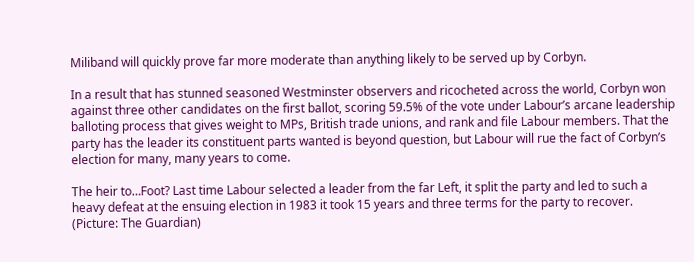Miliband will quickly prove far more moderate than anything likely to be served up by Corbyn.

In a result that has stunned seasoned Westminster observers and ricocheted across the world, Corbyn won against three other candidates on the first ballot, scoring 59.5% of the vote under Labour’s arcane leadership balloting process that gives weight to MPs, British trade unions, and rank and file Labour members. That the party has the leader its constituent parts wanted is beyond question, but Labour will rue the fact of Corbyn’s election for many, many years to come.

The heir to…Foot? Last time Labour selected a leader from the far Left, it split the party and led to such a heavy defeat at the ensuing election in 1983 it took 15 years and three terms for the party to recover. (Picture: The Guardian)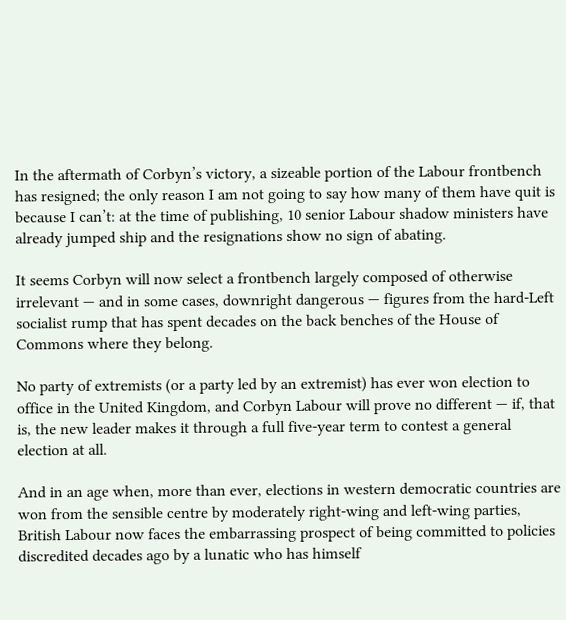In the aftermath of Corbyn’s victory, a sizeable portion of the Labour frontbench has resigned; the only reason I am not going to say how many of them have quit is because I can’t: at the time of publishing, 10 senior Labour shadow ministers have already jumped ship and the resignations show no sign of abating.

It seems Corbyn will now select a frontbench largely composed of otherwise irrelevant — and in some cases, downright dangerous — figures from the hard-Left socialist rump that has spent decades on the back benches of the House of Commons where they belong.

No party of extremists (or a party led by an extremist) has ever won election to office in the United Kingdom, and Corbyn Labour will prove no different — if, that is, the new leader makes it through a full five-year term to contest a general election at all.

And in an age when, more than ever, elections in western democratic countries are won from the sensible centre by moderately right-wing and left-wing parties, British Labour now faces the embarrassing prospect of being committed to policies discredited decades ago by a lunatic who has himself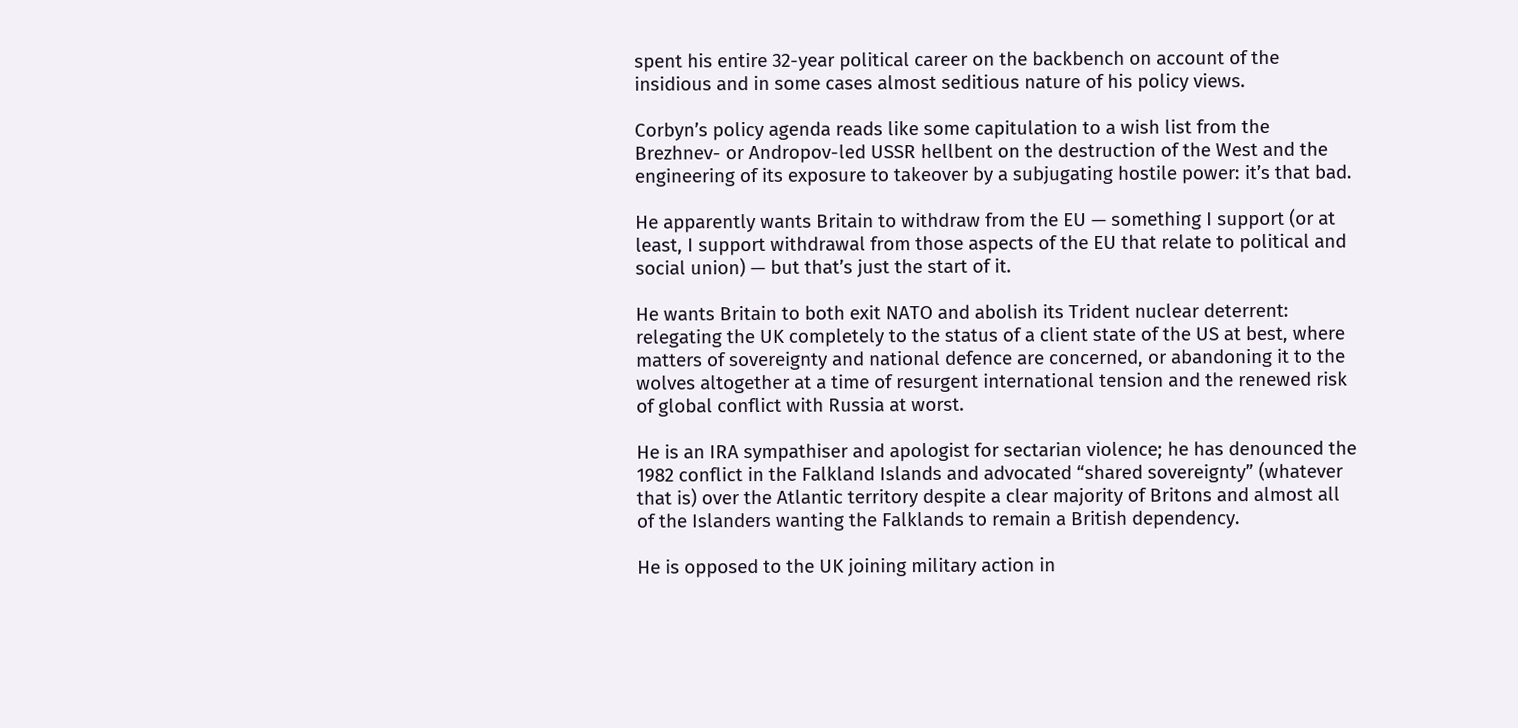spent his entire 32-year political career on the backbench on account of the insidious and in some cases almost seditious nature of his policy views.

Corbyn’s policy agenda reads like some capitulation to a wish list from the Brezhnev- or Andropov-led USSR hellbent on the destruction of the West and the engineering of its exposure to takeover by a subjugating hostile power: it’s that bad.

He apparently wants Britain to withdraw from the EU — something I support (or at least, I support withdrawal from those aspects of the EU that relate to political and social union) — but that’s just the start of it.

He wants Britain to both exit NATO and abolish its Trident nuclear deterrent: relegating the UK completely to the status of a client state of the US at best, where matters of sovereignty and national defence are concerned, or abandoning it to the wolves altogether at a time of resurgent international tension and the renewed risk of global conflict with Russia at worst.

He is an IRA sympathiser and apologist for sectarian violence; he has denounced the 1982 conflict in the Falkland Islands and advocated “shared sovereignty” (whatever that is) over the Atlantic territory despite a clear majority of Britons and almost all of the Islanders wanting the Falklands to remain a British dependency.

He is opposed to the UK joining military action in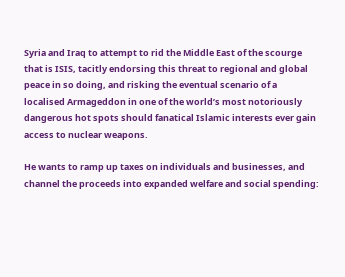Syria and Iraq to attempt to rid the Middle East of the scourge that is ISIS, tacitly endorsing this threat to regional and global peace in so doing, and risking the eventual scenario of a localised Armageddon in one of the world’s most notoriously dangerous hot spots should fanatical Islamic interests ever gain access to nuclear weapons.

He wants to ramp up taxes on individuals and businesses, and channel the proceeds into expanded welfare and social spending: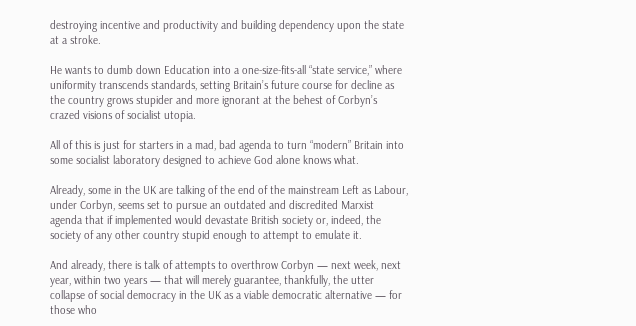destroying incentive and productivity and building dependency upon the state at a stroke.

He wants to dumb down Education into a one-size-fits-all “state service,” where uniformity transcends standards, setting Britain’s future course for decline as the country grows stupider and more ignorant at the behest of Corbyn’s crazed visions of socialist utopia.

All of this is just for starters in a mad, bad agenda to turn “modern” Britain into some socialist laboratory designed to achieve God alone knows what.

Already, some in the UK are talking of the end of the mainstream Left as Labour, under Corbyn, seems set to pursue an outdated and discredited Marxist agenda that if implemented would devastate British society or, indeed, the society of any other country stupid enough to attempt to emulate it.

And already, there is talk of attempts to overthrow Corbyn — next week, next year, within two years — that will merely guarantee, thankfully, the utter collapse of social democracy in the UK as a viable democratic alternative — for those who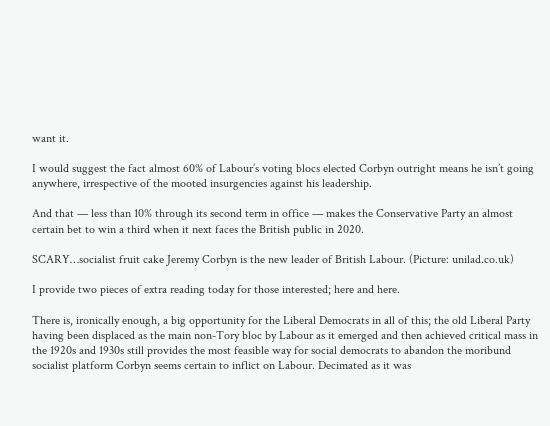want it.

I would suggest the fact almost 60% of Labour’s voting blocs elected Corbyn outright means he isn’t going anywhere, irrespective of the mooted insurgencies against his leadership.

And that — less than 10% through its second term in office — makes the Conservative Party an almost certain bet to win a third when it next faces the British public in 2020.

SCARY…socialist fruit cake Jeremy Corbyn is the new leader of British Labour. (Picture: unilad.co.uk)

I provide two pieces of extra reading today for those interested; here and here.

There is, ironically enough, a big opportunity for the Liberal Democrats in all of this; the old Liberal Party having been displaced as the main non-Tory bloc by Labour as it emerged and then achieved critical mass in the 1920s and 1930s still provides the most feasible way for social democrats to abandon the moribund socialist platform Corbyn seems certain to inflict on Labour. Decimated as it was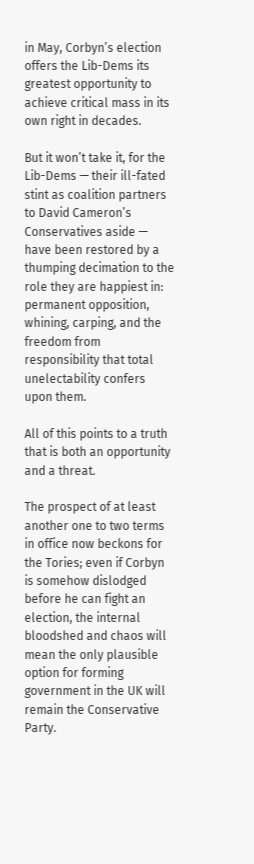in May, Corbyn’s election offers the Lib-Dems its greatest opportunity to achieve critical mass in its own right in decades.

But it won’t take it, for the Lib-Dems — their ill-fated stint as coalition partners to David Cameron’s Conservatives aside — have been restored by a thumping decimation to the role they are happiest in: permanent opposition, whining, carping, and the freedom from responsibility that total unelectability confers upon them.

All of this points to a truth that is both an opportunity and a threat.

The prospect of at least another one to two terms in office now beckons for the Tories; even if Corbyn is somehow dislodged before he can fight an election, the internal bloodshed and chaos will mean the only plausible option for forming government in the UK will remain the Conservative Party.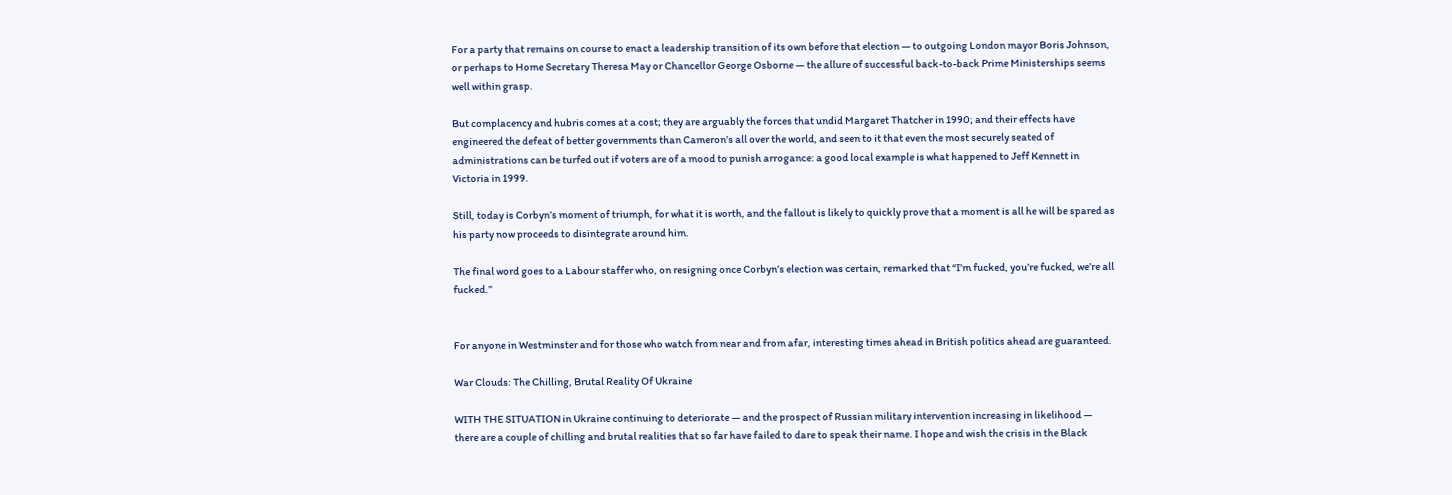For a party that remains on course to enact a leadership transition of its own before that election — to outgoing London mayor Boris Johnson, or perhaps to Home Secretary Theresa May or Chancellor George Osborne — the allure of successful back-to-back Prime Ministerships seems well within grasp.

But complacency and hubris comes at a cost; they are arguably the forces that undid Margaret Thatcher in 1990; and their effects have engineered the defeat of better governments than Cameron’s all over the world, and seen to it that even the most securely seated of administrations can be turfed out if voters are of a mood to punish arrogance: a good local example is what happened to Jeff Kennett in Victoria in 1999.

Still, today is Corbyn’s moment of triumph, for what it is worth, and the fallout is likely to quickly prove that a moment is all he will be spared as his party now proceeds to disintegrate around him.

The final word goes to a Labour staffer who, on resigning once Corbyn’s election was certain, remarked that “I’m fucked, you’re fucked, we’re all fucked.”


For anyone in Westminster and for those who watch from near and from afar, interesting times ahead in British politics ahead are guaranteed.

War Clouds: The Chilling, Brutal Reality Of Ukraine

WITH THE SITUATION in Ukraine continuing to deteriorate — and the prospect of Russian military intervention increasing in likelihood — there are a couple of chilling and brutal realities that so far have failed to dare to speak their name. I hope and wish the crisis in the Black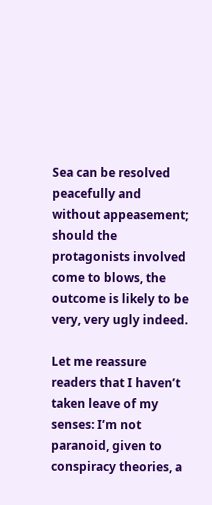Sea can be resolved peacefully and without appeasement; should the protagonists involved come to blows, the outcome is likely to be very, very ugly indeed.

Let me reassure readers that I haven’t taken leave of my senses: I’m not paranoid, given to conspiracy theories, a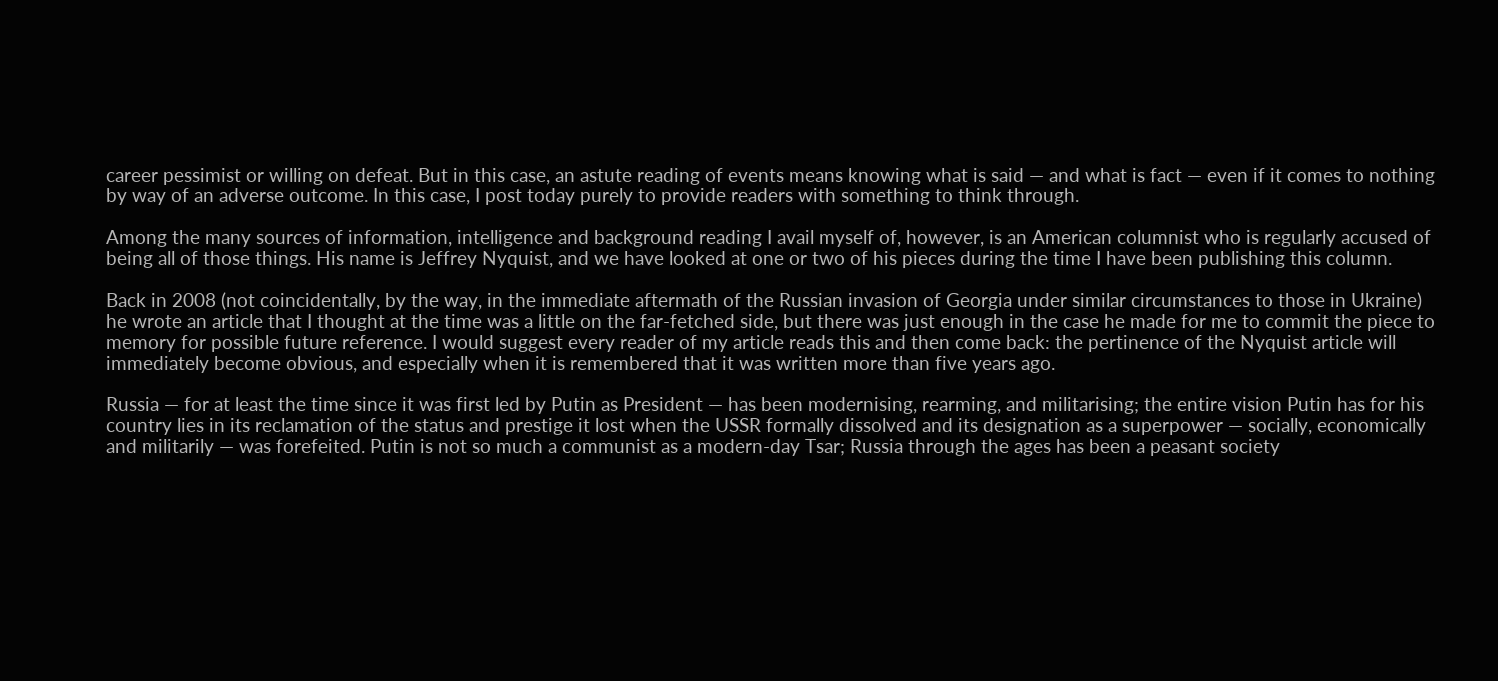career pessimist or willing on defeat. But in this case, an astute reading of events means knowing what is said — and what is fact — even if it comes to nothing by way of an adverse outcome. In this case, I post today purely to provide readers with something to think through.

Among the many sources of information, intelligence and background reading I avail myself of, however, is an American columnist who is regularly accused of being all of those things. His name is Jeffrey Nyquist, and we have looked at one or two of his pieces during the time I have been publishing this column.

Back in 2008 (not coincidentally, by the way, in the immediate aftermath of the Russian invasion of Georgia under similar circumstances to those in Ukraine) he wrote an article that I thought at the time was a little on the far-fetched side, but there was just enough in the case he made for me to commit the piece to memory for possible future reference. I would suggest every reader of my article reads this and then come back: the pertinence of the Nyquist article will immediately become obvious, and especially when it is remembered that it was written more than five years ago.

Russia — for at least the time since it was first led by Putin as President — has been modernising, rearming, and militarising; the entire vision Putin has for his country lies in its reclamation of the status and prestige it lost when the USSR formally dissolved and its designation as a superpower — socially, economically and militarily — was forefeited. Putin is not so much a communist as a modern-day Tsar; Russia through the ages has been a peasant society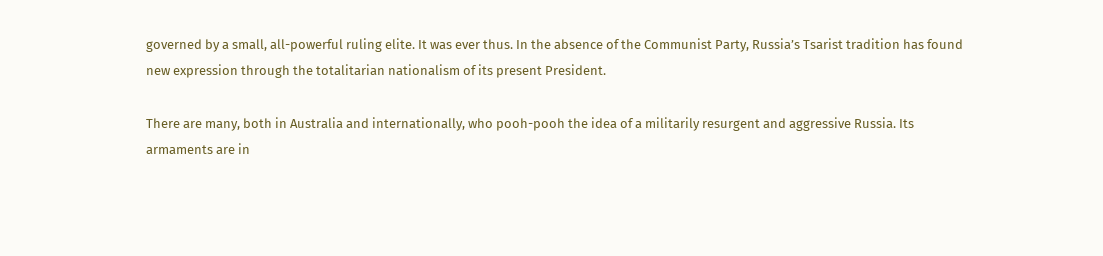governed by a small, all-powerful ruling elite. It was ever thus. In the absence of the Communist Party, Russia’s Tsarist tradition has found new expression through the totalitarian nationalism of its present President.

There are many, both in Australia and internationally, who pooh-pooh the idea of a militarily resurgent and aggressive Russia. Its armaments are in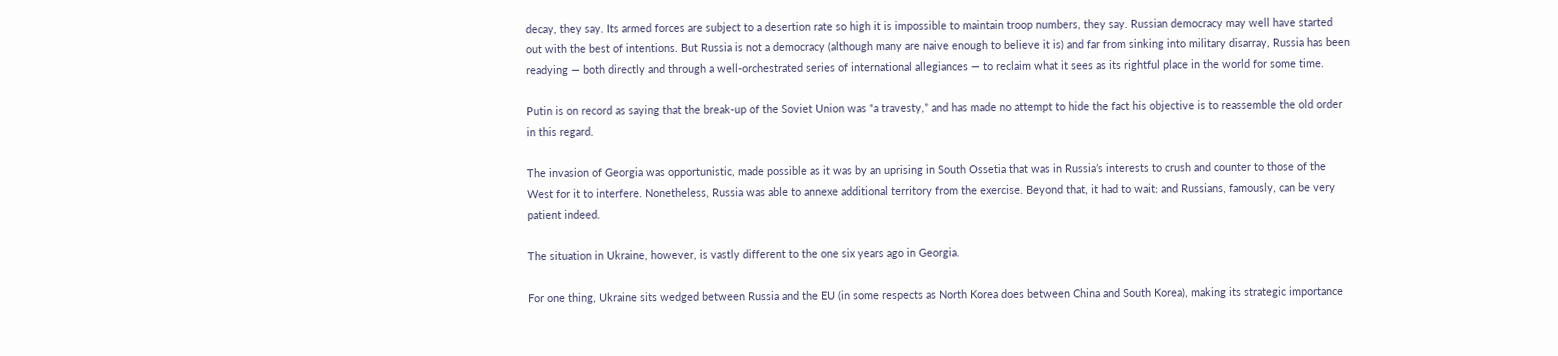decay, they say. Its armed forces are subject to a desertion rate so high it is impossible to maintain troop numbers, they say. Russian democracy may well have started out with the best of intentions. But Russia is not a democracy (although many are naive enough to believe it is) and far from sinking into military disarray, Russia has been readying — both directly and through a well-orchestrated series of international allegiances — to reclaim what it sees as its rightful place in the world for some time.

Putin is on record as saying that the break-up of the Soviet Union was “a travesty,” and has made no attempt to hide the fact his objective is to reassemble the old order in this regard.

The invasion of Georgia was opportunistic, made possible as it was by an uprising in South Ossetia that was in Russia’s interests to crush and counter to those of the West for it to interfere. Nonetheless, Russia was able to annexe additional territory from the exercise. Beyond that, it had to wait: and Russians, famously, can be very patient indeed.

The situation in Ukraine, however, is vastly different to the one six years ago in Georgia.

For one thing, Ukraine sits wedged between Russia and the EU (in some respects as North Korea does between China and South Korea), making its strategic importance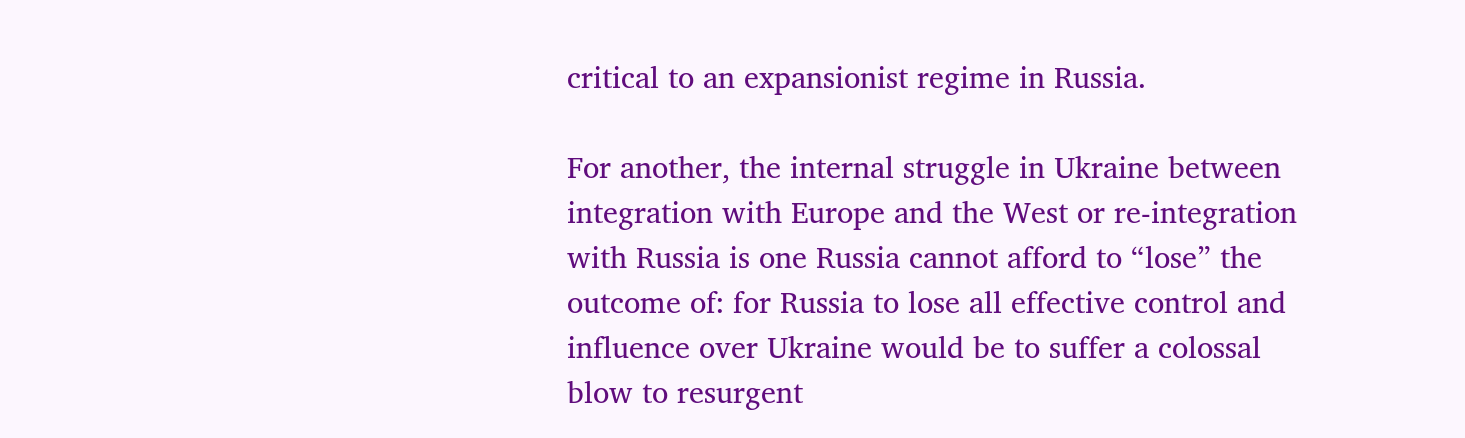critical to an expansionist regime in Russia.

For another, the internal struggle in Ukraine between integration with Europe and the West or re-integration with Russia is one Russia cannot afford to “lose” the outcome of: for Russia to lose all effective control and influence over Ukraine would be to suffer a colossal blow to resurgent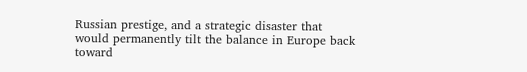Russian prestige, and a strategic disaster that would permanently tilt the balance in Europe back toward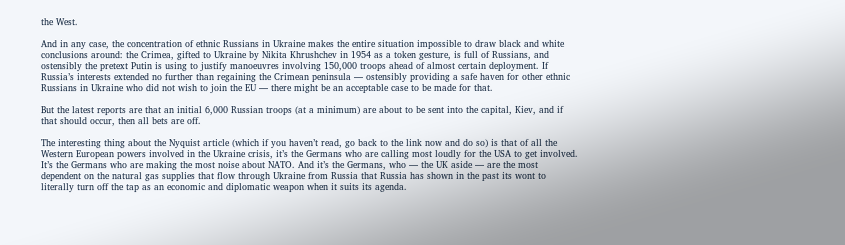the West.

And in any case, the concentration of ethnic Russians in Ukraine makes the entire situation impossible to draw black and white conclusions around: the Crimea, gifted to Ukraine by Nikita Khrushchev in 1954 as a token gesture, is full of Russians, and ostensibly the pretext Putin is using to justify manoeuvres involving 150,000 troops ahead of almost certain deployment. If Russia’s interests extended no further than regaining the Crimean peninsula — ostensibly providing a safe haven for other ethnic Russians in Ukraine who did not wish to join the EU — there might be an acceptable case to be made for that.

But the latest reports are that an initial 6,000 Russian troops (at a minimum) are about to be sent into the capital, Kiev, and if that should occur, then all bets are off.

The interesting thing about the Nyquist article (which if you haven’t read, go back to the link now and do so) is that of all the Western European powers involved in the Ukraine crisis, it’s the Germans who are calling most loudly for the USA to get involved. It’s the Germans who are making the most noise about NATO. And it’s the Germans, who — the UK aside — are the most dependent on the natural gas supplies that flow through Ukraine from Russia that Russia has shown in the past its wont to literally turn off the tap as an economic and diplomatic weapon when it suits its agenda.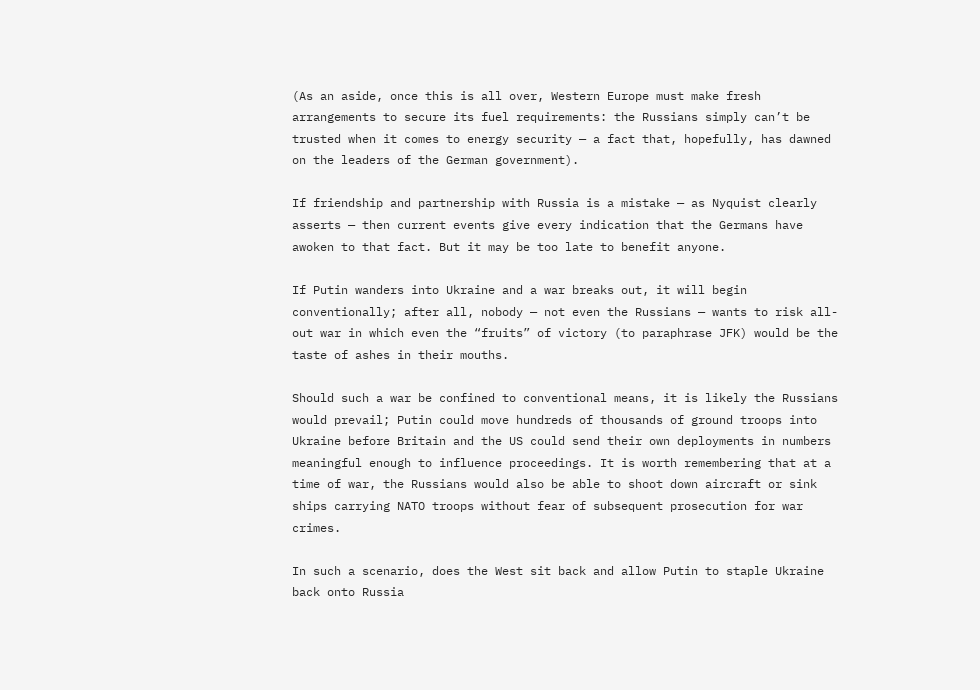(As an aside, once this is all over, Western Europe must make fresh arrangements to secure its fuel requirements: the Russians simply can’t be trusted when it comes to energy security — a fact that, hopefully, has dawned on the leaders of the German government).

If friendship and partnership with Russia is a mistake — as Nyquist clearly asserts — then current events give every indication that the Germans have awoken to that fact. But it may be too late to benefit anyone.

If Putin wanders into Ukraine and a war breaks out, it will begin conventionally; after all, nobody — not even the Russians — wants to risk all-out war in which even the “fruits” of victory (to paraphrase JFK) would be the taste of ashes in their mouths.

Should such a war be confined to conventional means, it is likely the Russians would prevail; Putin could move hundreds of thousands of ground troops into Ukraine before Britain and the US could send their own deployments in numbers meaningful enough to influence proceedings. It is worth remembering that at a time of war, the Russians would also be able to shoot down aircraft or sink ships carrying NATO troops without fear of subsequent prosecution for war crimes.

In such a scenario, does the West sit back and allow Putin to staple Ukraine back onto Russia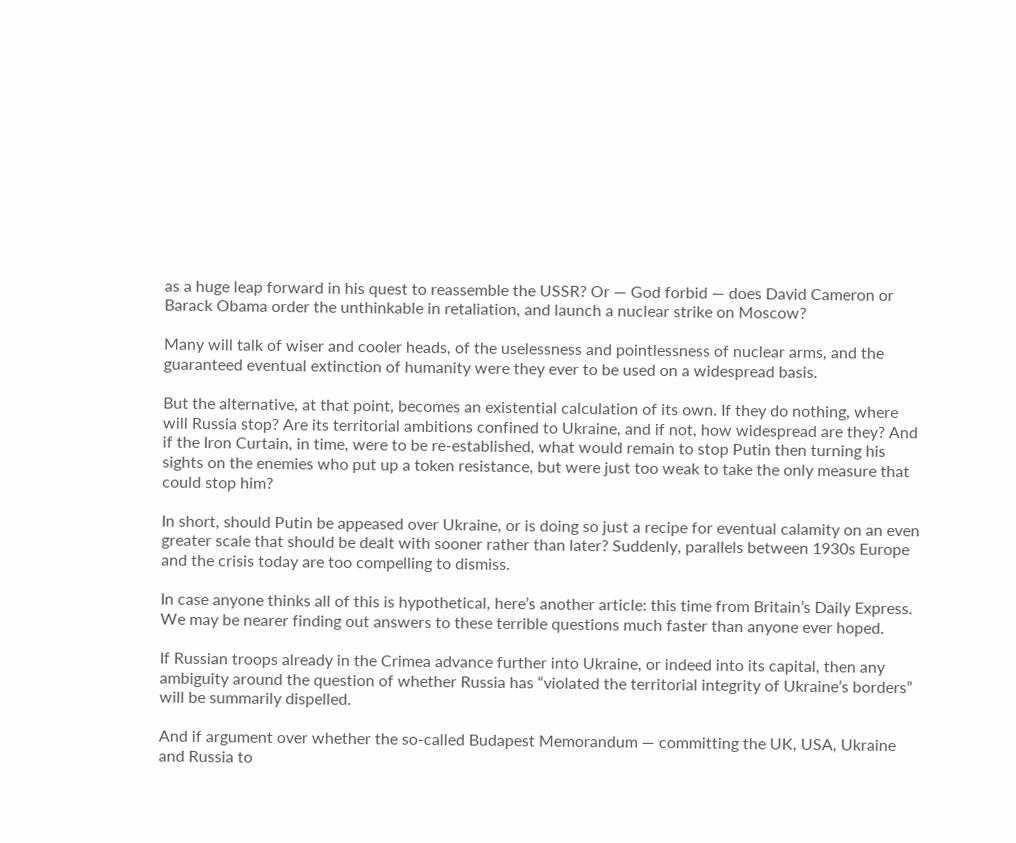as a huge leap forward in his quest to reassemble the USSR? Or — God forbid — does David Cameron or Barack Obama order the unthinkable in retaliation, and launch a nuclear strike on Moscow?

Many will talk of wiser and cooler heads, of the uselessness and pointlessness of nuclear arms, and the guaranteed eventual extinction of humanity were they ever to be used on a widespread basis.

But the alternative, at that point, becomes an existential calculation of its own. If they do nothing, where will Russia stop? Are its territorial ambitions confined to Ukraine, and if not, how widespread are they? And if the Iron Curtain, in time, were to be re-established, what would remain to stop Putin then turning his sights on the enemies who put up a token resistance, but were just too weak to take the only measure that could stop him?

In short, should Putin be appeased over Ukraine, or is doing so just a recipe for eventual calamity on an even greater scale that should be dealt with sooner rather than later? Suddenly, parallels between 1930s Europe and the crisis today are too compelling to dismiss.

In case anyone thinks all of this is hypothetical, here’s another article: this time from Britain’s Daily Express. We may be nearer finding out answers to these terrible questions much faster than anyone ever hoped.

If Russian troops already in the Crimea advance further into Ukraine, or indeed into its capital, then any ambiguity around the question of whether Russia has “violated the territorial integrity of Ukraine’s borders” will be summarily dispelled.

And if argument over whether the so-called Budapest Memorandum — committing the UK, USA, Ukraine and Russia to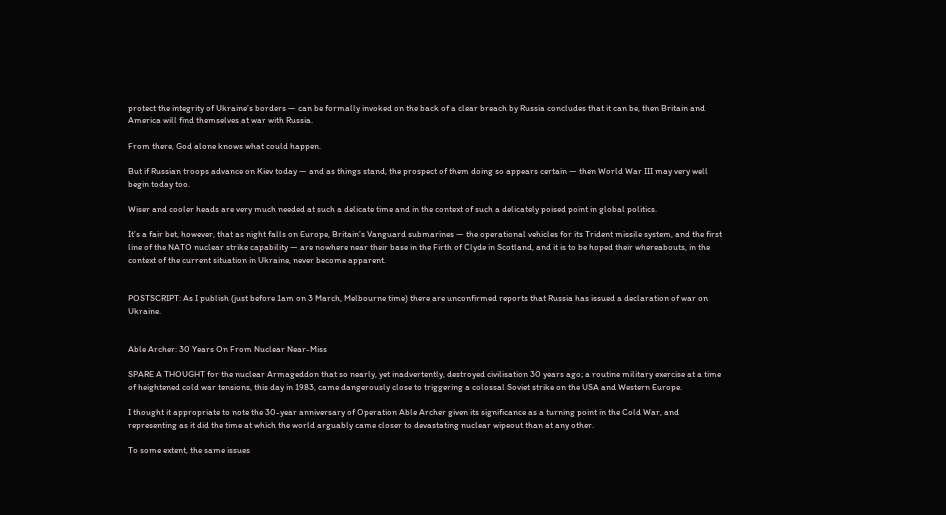protect the integrity of Ukraine’s borders — can be formally invoked on the back of a clear breach by Russia concludes that it can be, then Britain and America will find themselves at war with Russia.

From there, God alone knows what could happen.

But if Russian troops advance on Kiev today — and as things stand, the prospect of them doing so appears certain — then World War III may very well begin today too.

Wiser and cooler heads are very much needed at such a delicate time and in the context of such a delicately poised point in global politics.

It’s a fair bet, however, that as night falls on Europe, Britain’s Vanguard submarines — the operational vehicles for its Trident missile system, and the first line of the NATO nuclear strike capability — are nowhere near their base in the Firth of Clyde in Scotland, and it is to be hoped their whereabouts, in the context of the current situation in Ukraine, never become apparent.


POSTSCRIPT: As I publish (just before 1am on 3 March, Melbourne time) there are unconfirmed reports that Russia has issued a declaration of war on Ukraine.


Able Archer: 30 Years On From Nuclear Near-Miss

SPARE A THOUGHT for the nuclear Armageddon that so nearly, yet inadvertently, destroyed civilisation 30 years ago; a routine military exercise at a time of heightened cold war tensions, this day in 1983, came dangerously close to triggering a colossal Soviet strike on the USA and Western Europe.

I thought it appropriate to note the 30-year anniversary of Operation Able Archer given its significance as a turning point in the Cold War, and representing as it did the time at which the world arguably came closer to devastating nuclear wipeout than at any other.

To some extent, the same issues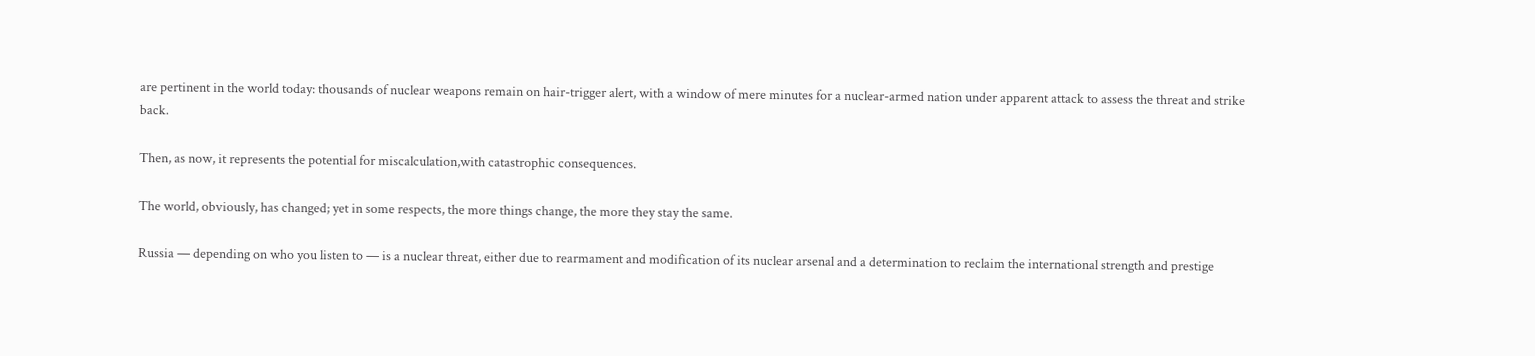are pertinent in the world today: thousands of nuclear weapons remain on hair-trigger alert, with a window of mere minutes for a nuclear-armed nation under apparent attack to assess the threat and strike back.

Then, as now, it represents the potential for miscalculation,with catastrophic consequences.

The world, obviously, has changed; yet in some respects, the more things change, the more they stay the same.

Russia — depending on who you listen to — is a nuclear threat, either due to rearmament and modification of its nuclear arsenal and a determination to reclaim the international strength and prestige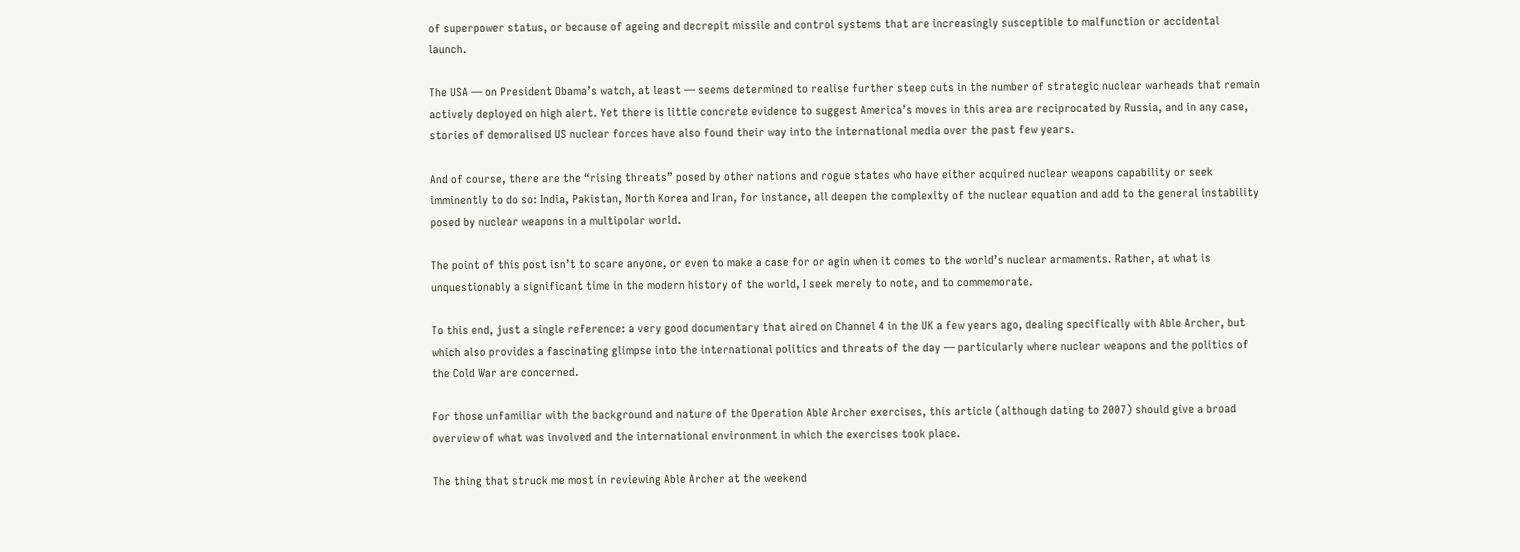of superpower status, or because of ageing and decrepit missile and control systems that are increasingly susceptible to malfunction or accidental launch.

The USA — on President Obama’s watch, at least — seems determined to realise further steep cuts in the number of strategic nuclear warheads that remain actively deployed on high alert. Yet there is little concrete evidence to suggest America’s moves in this area are reciprocated by Russia, and in any case, stories of demoralised US nuclear forces have also found their way into the international media over the past few years.

And of course, there are the “rising threats” posed by other nations and rogue states who have either acquired nuclear weapons capability or seek imminently to do so: India, Pakistan, North Korea and Iran, for instance, all deepen the complexity of the nuclear equation and add to the general instability posed by nuclear weapons in a multipolar world.

The point of this post isn’t to scare anyone, or even to make a case for or agin when it comes to the world’s nuclear armaments. Rather, at what is unquestionably a significant time in the modern history of the world, I seek merely to note, and to commemorate.

To this end, just a single reference: a very good documentary that aired on Channel 4 in the UK a few years ago, dealing specifically with Able Archer, but which also provides a fascinating glimpse into the international politics and threats of the day — particularly where nuclear weapons and the politics of the Cold War are concerned.

For those unfamiliar with the background and nature of the Operation Able Archer exercises, this article (although dating to 2007) should give a broad overview of what was involved and the international environment in which the exercises took place.

The thing that struck me most in reviewing Able Archer at the weekend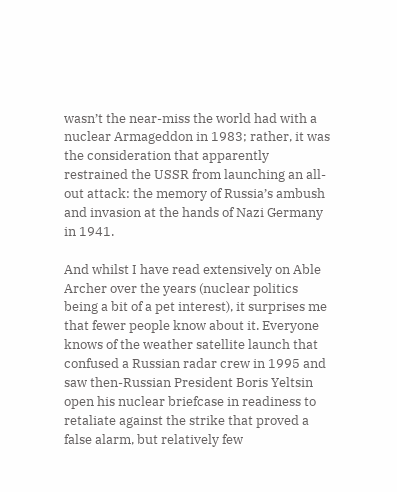wasn’t the near-miss the world had with a nuclear Armageddon in 1983; rather, it was the consideration that apparently restrained the USSR from launching an all-out attack: the memory of Russia’s ambush and invasion at the hands of Nazi Germany in 1941.

And whilst I have read extensively on Able Archer over the years (nuclear politics being a bit of a pet interest), it surprises me that fewer people know about it. Everyone knows of the weather satellite launch that confused a Russian radar crew in 1995 and saw then-Russian President Boris Yeltsin open his nuclear briefcase in readiness to retaliate against the strike that proved a false alarm, but relatively few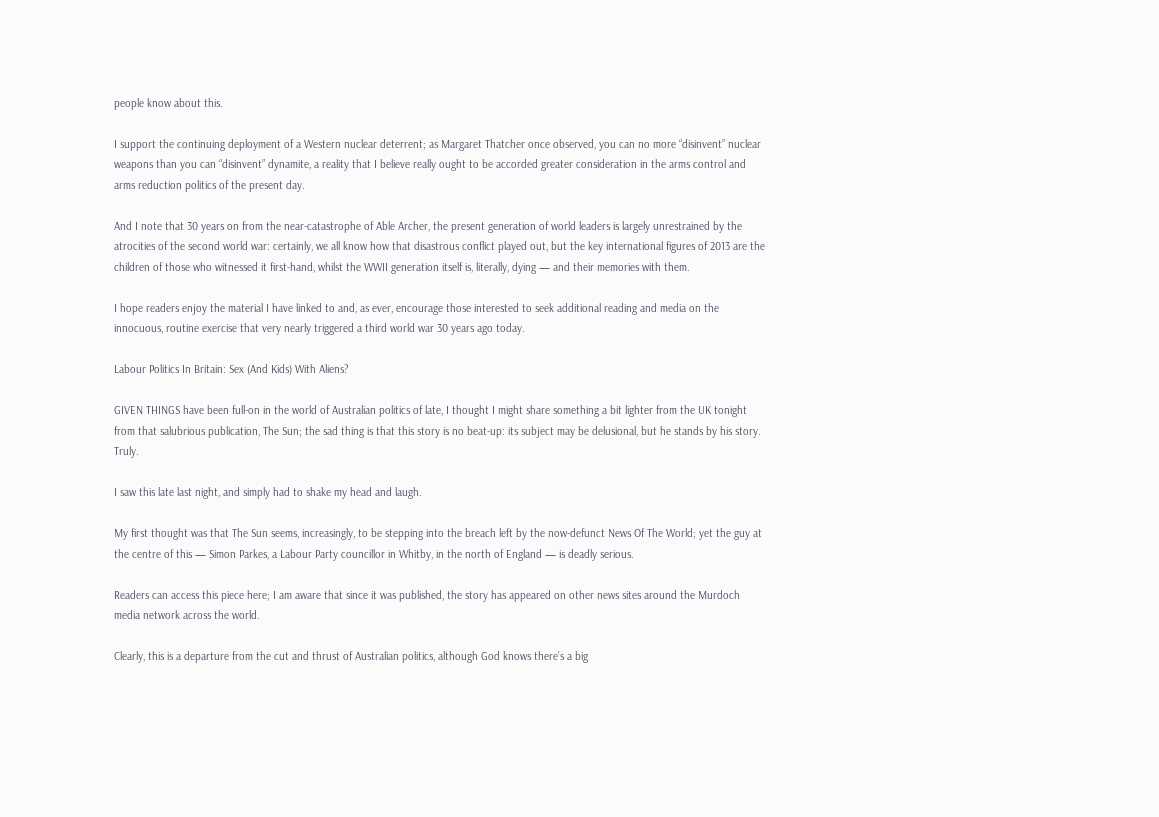people know about this.

I support the continuing deployment of a Western nuclear deterrent; as Margaret Thatcher once observed, you can no more “disinvent” nuclear weapons than you can “disinvent” dynamite, a reality that I believe really ought to be accorded greater consideration in the arms control and arms reduction politics of the present day.

And I note that 30 years on from the near-catastrophe of Able Archer, the present generation of world leaders is largely unrestrained by the atrocities of the second world war: certainly, we all know how that disastrous conflict played out, but the key international figures of 2013 are the children of those who witnessed it first-hand, whilst the WWII generation itself is, literally, dying — and their memories with them.

I hope readers enjoy the material I have linked to and, as ever, encourage those interested to seek additional reading and media on the innocuous, routine exercise that very nearly triggered a third world war 30 years ago today.

Labour Politics In Britain: Sex (And Kids) With Aliens?

GIVEN THINGS have been full-on in the world of Australian politics of late, I thought I might share something a bit lighter from the UK tonight from that salubrious publication, The Sun; the sad thing is that this story is no beat-up: its subject may be delusional, but he stands by his story. Truly.

I saw this late last night, and simply had to shake my head and laugh.

My first thought was that The Sun seems, increasingly, to be stepping into the breach left by the now-defunct News Of The World; yet the guy at the centre of this — Simon Parkes, a Labour Party councillor in Whitby, in the north of England — is deadly serious.

Readers can access this piece here; I am aware that since it was published, the story has appeared on other news sites around the Murdoch media network across the world.

Clearly, this is a departure from the cut and thrust of Australian politics, although God knows there’s a big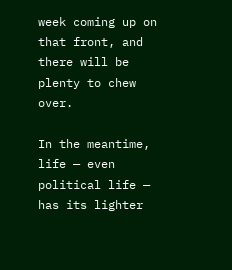week coming up on that front, and there will be plenty to chew over.

In the meantime, life — even political life — has its lighter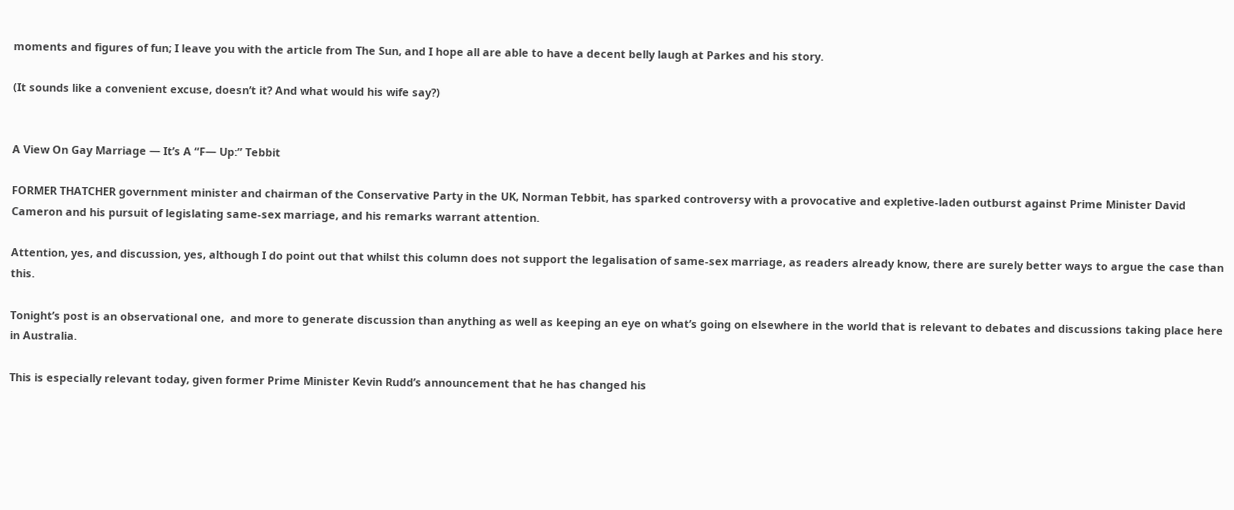moments and figures of fun; I leave you with the article from The Sun, and I hope all are able to have a decent belly laugh at Parkes and his story.

(It sounds like a convenient excuse, doesn’t it? And what would his wife say?)


A View On Gay Marriage — It’s A “F— Up:” Tebbit

FORMER THATCHER government minister and chairman of the Conservative Party in the UK, Norman Tebbit, has sparked controversy with a provocative and expletive-laden outburst against Prime Minister David Cameron and his pursuit of legislating same-sex marriage, and his remarks warrant attention.

Attention, yes, and discussion, yes, although I do point out that whilst this column does not support the legalisation of same-sex marriage, as readers already know, there are surely better ways to argue the case than this.

Tonight’s post is an observational one,  and more to generate discussion than anything as well as keeping an eye on what’s going on elsewhere in the world that is relevant to debates and discussions taking place here in Australia.

This is especially relevant today, given former Prime Minister Kevin Rudd’s announcement that he has changed his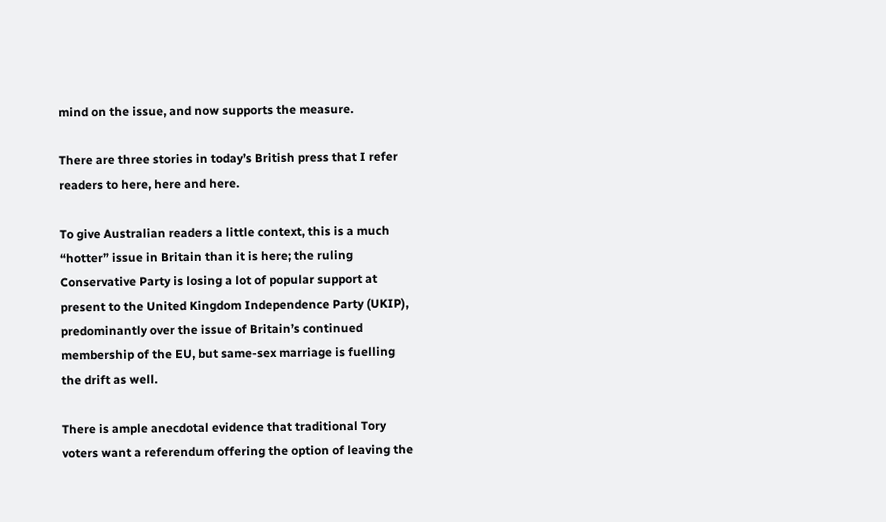mind on the issue, and now supports the measure.

There are three stories in today’s British press that I refer readers to here, here and here.

To give Australian readers a little context, this is a much “hotter” issue in Britain than it is here; the ruling Conservative Party is losing a lot of popular support at present to the United Kingdom Independence Party (UKIP), predominantly over the issue of Britain’s continued membership of the EU, but same-sex marriage is fuelling the drift as well.

There is ample anecdotal evidence that traditional Tory voters want a referendum offering the option of leaving the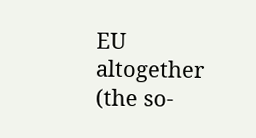EU altogether (the so-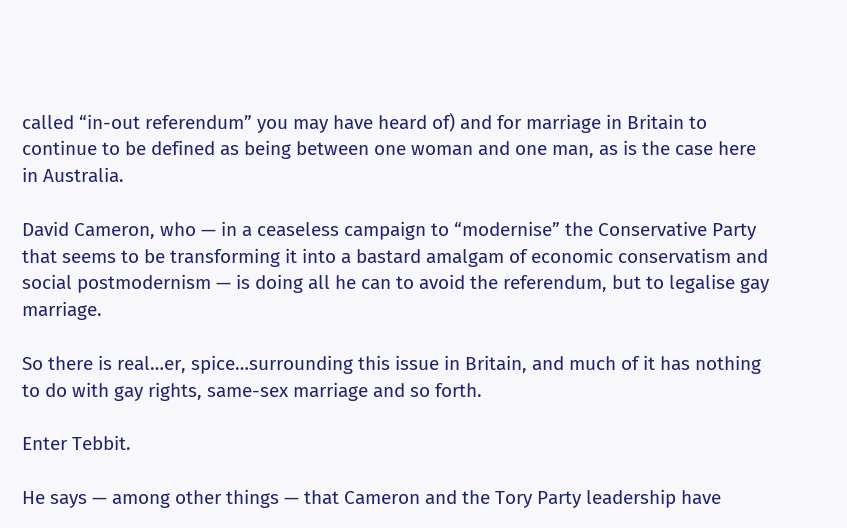called “in-out referendum” you may have heard of) and for marriage in Britain to continue to be defined as being between one woman and one man, as is the case here in Australia.

David Cameron, who — in a ceaseless campaign to “modernise” the Conservative Party that seems to be transforming it into a bastard amalgam of economic conservatism and social postmodernism — is doing all he can to avoid the referendum, but to legalise gay marriage.

So there is real…er, spice…surrounding this issue in Britain, and much of it has nothing to do with gay rights, same-sex marriage and so forth.

Enter Tebbit.

He says — among other things — that Cameron and the Tory Party leadership have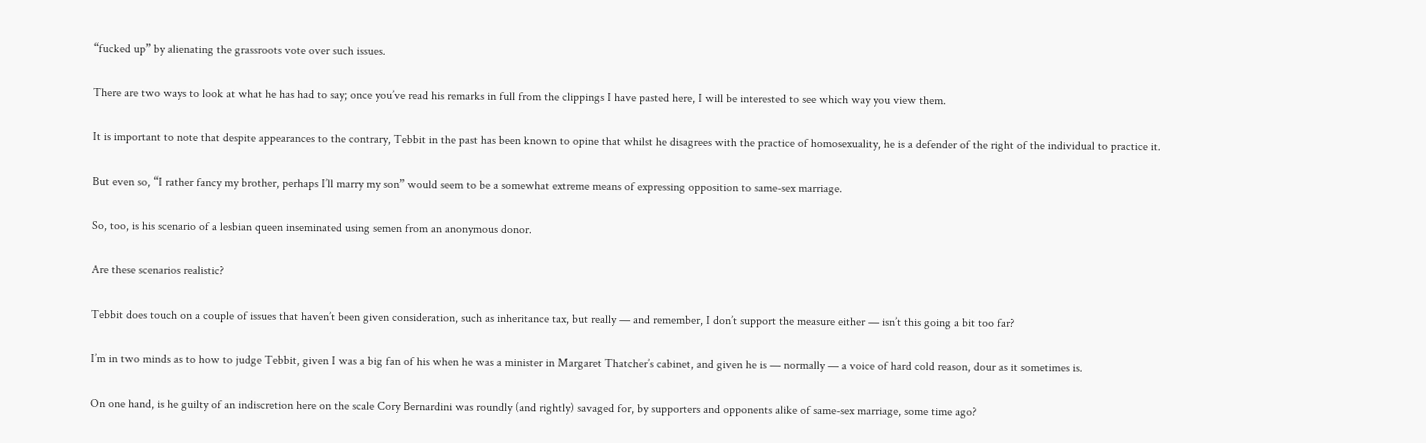“fucked up” by alienating the grassroots vote over such issues.

There are two ways to look at what he has had to say; once you’ve read his remarks in full from the clippings I have pasted here, I will be interested to see which way you view them.

It is important to note that despite appearances to the contrary, Tebbit in the past has been known to opine that whilst he disagrees with the practice of homosexuality, he is a defender of the right of the individual to practice it.

But even so, “I rather fancy my brother, perhaps I’ll marry my son” would seem to be a somewhat extreme means of expressing opposition to same-sex marriage.

So, too, is his scenario of a lesbian queen inseminated using semen from an anonymous donor.

Are these scenarios realistic?

Tebbit does touch on a couple of issues that haven’t been given consideration, such as inheritance tax, but really — and remember, I don’t support the measure either — isn’t this going a bit too far?

I’m in two minds as to how to judge Tebbit, given I was a big fan of his when he was a minister in Margaret Thatcher’s cabinet, and given he is — normally — a voice of hard cold reason, dour as it sometimes is.

On one hand, is he guilty of an indiscretion here on the scale Cory Bernardini was roundly (and rightly) savaged for, by supporters and opponents alike of same-sex marriage, some time ago?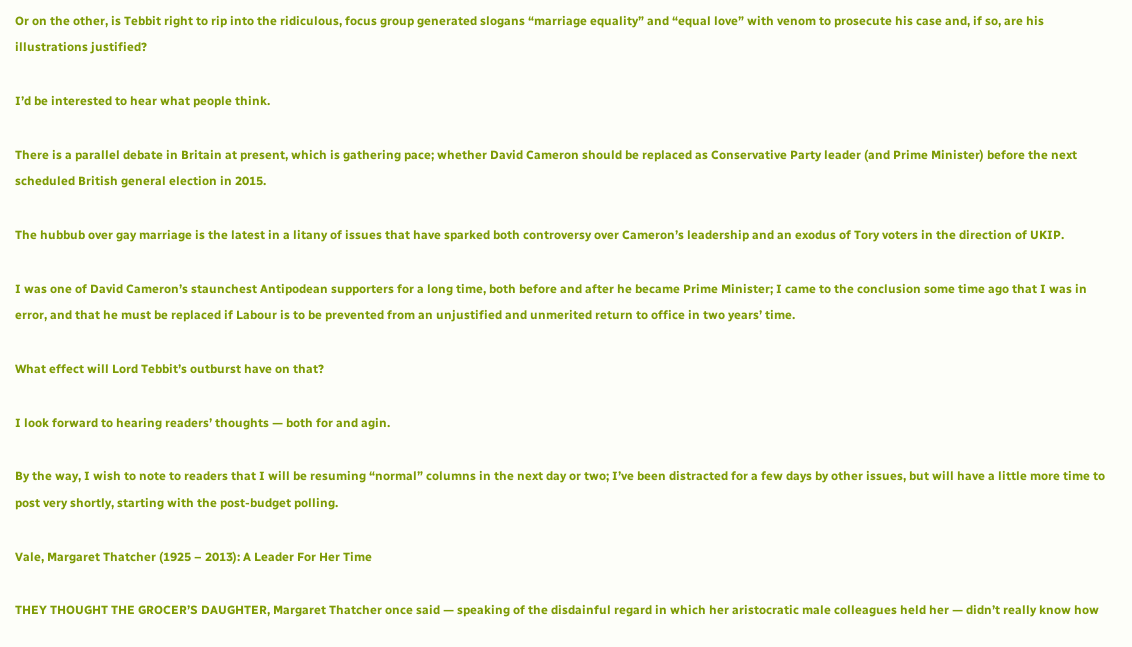Or on the other, is Tebbit right to rip into the ridiculous, focus group generated slogans “marriage equality” and “equal love” with venom to prosecute his case and, if so, are his illustrations justified?

I’d be interested to hear what people think.

There is a parallel debate in Britain at present, which is gathering pace; whether David Cameron should be replaced as Conservative Party leader (and Prime Minister) before the next scheduled British general election in 2015.

The hubbub over gay marriage is the latest in a litany of issues that have sparked both controversy over Cameron’s leadership and an exodus of Tory voters in the direction of UKIP.

I was one of David Cameron’s staunchest Antipodean supporters for a long time, both before and after he became Prime Minister; I came to the conclusion some time ago that I was in error, and that he must be replaced if Labour is to be prevented from an unjustified and unmerited return to office in two years’ time.

What effect will Lord Tebbit’s outburst have on that?

I look forward to hearing readers’ thoughts — both for and agin.

By the way, I wish to note to readers that I will be resuming “normal” columns in the next day or two; I’ve been distracted for a few days by other issues, but will have a little more time to post very shortly, starting with the post-budget polling.

Vale, Margaret Thatcher (1925 – 2013): A Leader For Her Time

THEY THOUGHT THE GROCER’S DAUGHTER, Margaret Thatcher once said — speaking of the disdainful regard in which her aristocratic male colleagues held her — didn’t really know how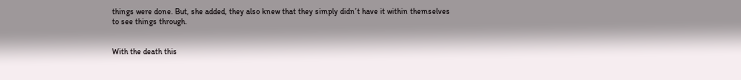things were done. But, she added, they also knew that they simply didn’t have it within themselves to see things through.


With the death this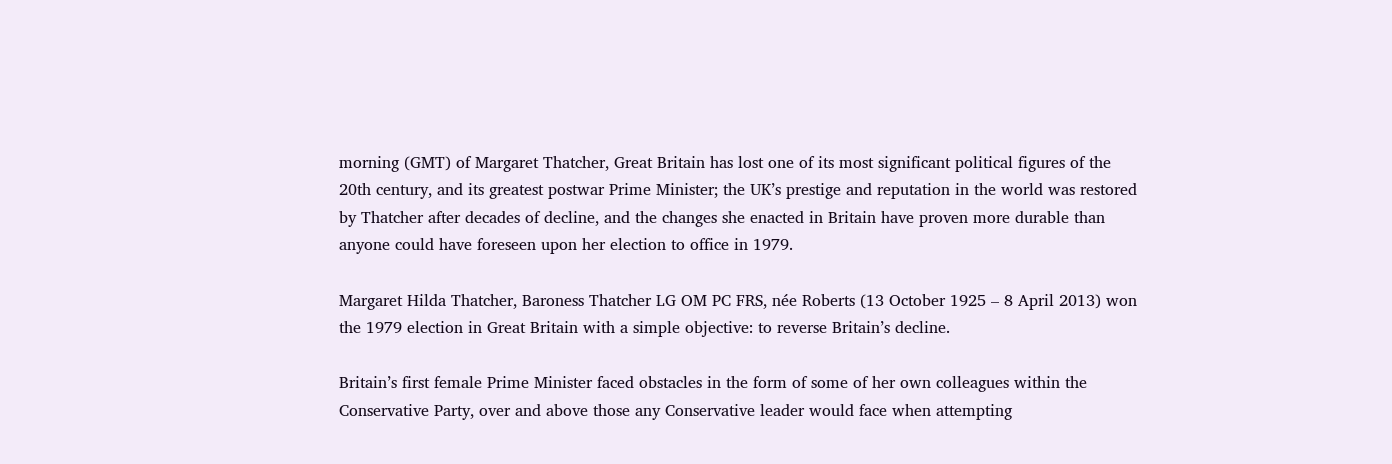morning (GMT) of Margaret Thatcher, Great Britain has lost one of its most significant political figures of the 20th century, and its greatest postwar Prime Minister; the UK’s prestige and reputation in the world was restored by Thatcher after decades of decline, and the changes she enacted in Britain have proven more durable than anyone could have foreseen upon her election to office in 1979.

Margaret Hilda Thatcher, Baroness Thatcher LG OM PC FRS, née Roberts (13 October 1925 – 8 April 2013) won the 1979 election in Great Britain with a simple objective: to reverse Britain’s decline.

Britain’s first female Prime Minister faced obstacles in the form of some of her own colleagues within the Conservative Party, over and above those any Conservative leader would face when attempting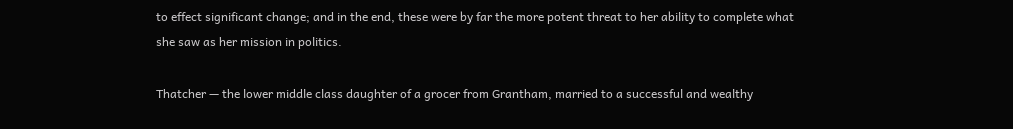to effect significant change; and in the end, these were by far the more potent threat to her ability to complete what she saw as her mission in politics.

Thatcher — the lower middle class daughter of a grocer from Grantham, married to a successful and wealthy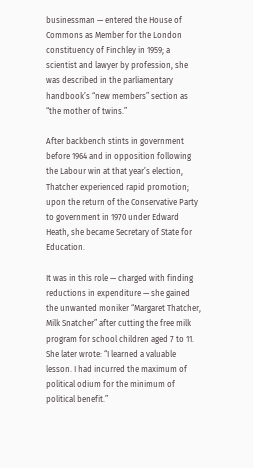businessman — entered the House of Commons as Member for the London constituency of Finchley in 1959; a scientist and lawyer by profession, she was described in the parliamentary handbook’s “new members” section as “the mother of twins.”

After backbench stints in government before 1964 and in opposition following the Labour win at that year’s election, Thatcher experienced rapid promotion; upon the return of the Conservative Party to government in 1970 under Edward Heath, she became Secretary of State for Education.

It was in this role — charged with finding reductions in expenditure — she gained the unwanted moniker “Margaret Thatcher, Milk Snatcher” after cutting the free milk program for school children aged 7 to 11. She later wrote: “I learned a valuable lesson. I had incurred the maximum of political odium for the minimum of political benefit.”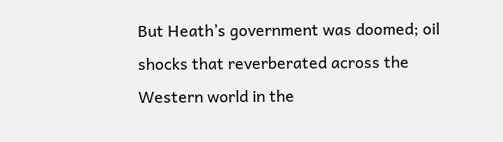But Heath’s government was doomed; oil shocks that reverberated across the Western world in the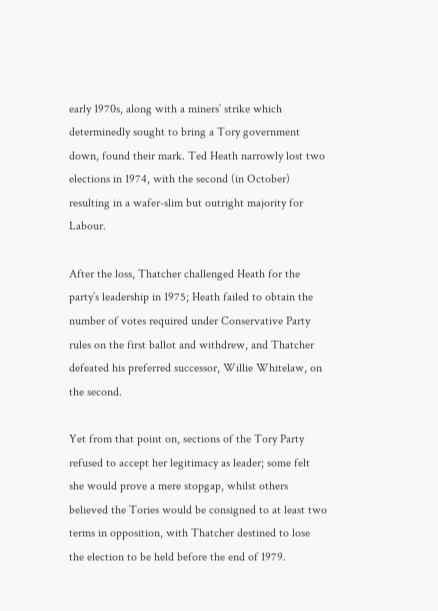early 1970s, along with a miners’ strike which determinedly sought to bring a Tory government down, found their mark. Ted Heath narrowly lost two elections in 1974, with the second (in October) resulting in a wafer-slim but outright majority for Labour.

After the loss, Thatcher challenged Heath for the party’s leadership in 1975; Heath failed to obtain the number of votes required under Conservative Party rules on the first ballot and withdrew, and Thatcher defeated his preferred successor, Willie Whitelaw, on the second.

Yet from that point on, sections of the Tory Party refused to accept her legitimacy as leader; some felt she would prove a mere stopgap, whilst others believed the Tories would be consigned to at least two terms in opposition, with Thatcher destined to lose the election to be held before the end of 1979.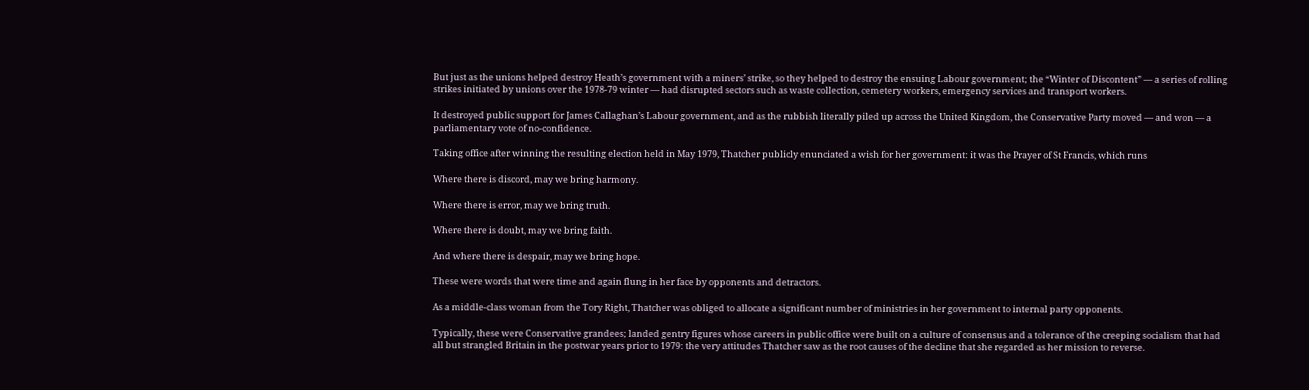But just as the unions helped destroy Heath’s government with a miners’ strike, so they helped to destroy the ensuing Labour government; the “Winter of Discontent” — a series of rolling strikes initiated by unions over the 1978-79 winter — had disrupted sectors such as waste collection, cemetery workers, emergency services and transport workers.

It destroyed public support for James Callaghan’s Labour government, and as the rubbish literally piled up across the United Kingdom, the Conservative Party moved — and won — a parliamentary vote of no-confidence.

Taking office after winning the resulting election held in May 1979, Thatcher publicly enunciated a wish for her government: it was the Prayer of St Francis, which runs

Where there is discord, may we bring harmony.

Where there is error, may we bring truth.

Where there is doubt, may we bring faith.

And where there is despair, may we bring hope.

These were words that were time and again flung in her face by opponents and detractors.

As a middle-class woman from the Tory Right, Thatcher was obliged to allocate a significant number of ministries in her government to internal party opponents.

Typically, these were Conservative grandees; landed gentry figures whose careers in public office were built on a culture of consensus and a tolerance of the creeping socialism that had all but strangled Britain in the postwar years prior to 1979: the very attitudes Thatcher saw as the root causes of the decline that she regarded as her mission to reverse.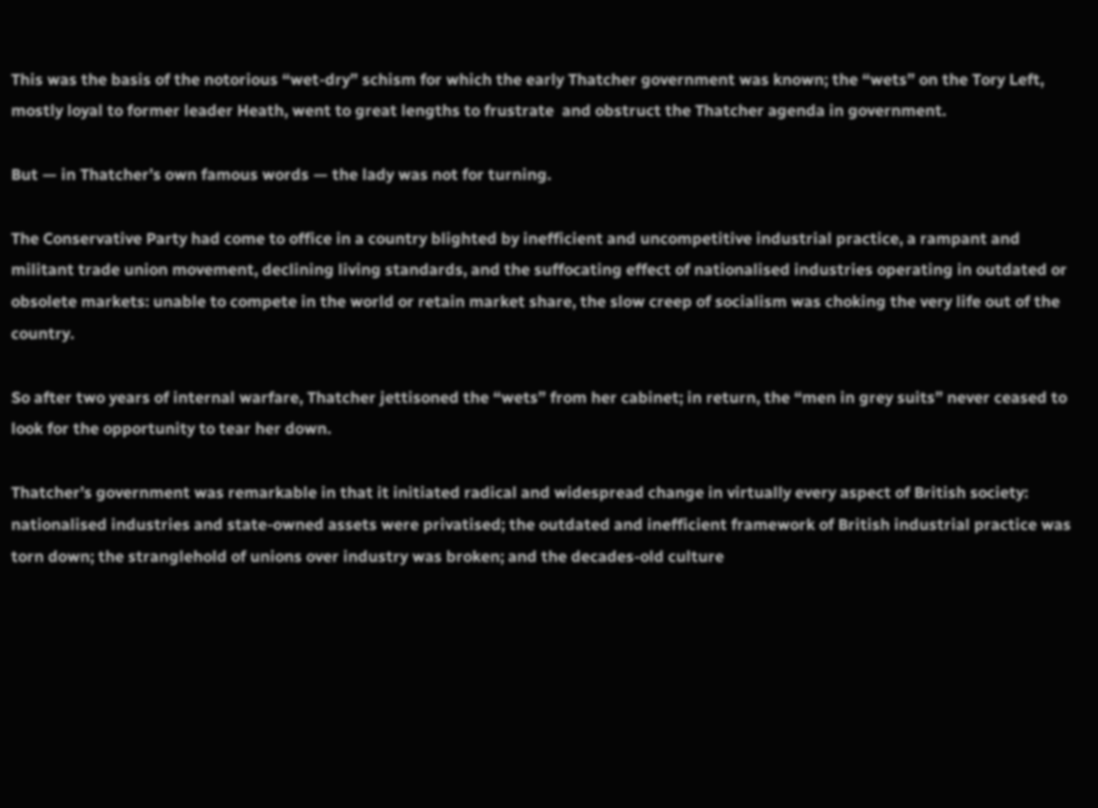This was the basis of the notorious “wet-dry” schism for which the early Thatcher government was known; the “wets” on the Tory Left, mostly loyal to former leader Heath, went to great lengths to frustrate  and obstruct the Thatcher agenda in government.

But — in Thatcher’s own famous words — the lady was not for turning.

The Conservative Party had come to office in a country blighted by inefficient and uncompetitive industrial practice, a rampant and militant trade union movement, declining living standards, and the suffocating effect of nationalised industries operating in outdated or obsolete markets: unable to compete in the world or retain market share, the slow creep of socialism was choking the very life out of the country.

So after two years of internal warfare, Thatcher jettisoned the “wets” from her cabinet; in return, the “men in grey suits” never ceased to look for the opportunity to tear her down.

Thatcher’s government was remarkable in that it initiated radical and widespread change in virtually every aspect of British society: nationalised industries and state-owned assets were privatised; the outdated and inefficient framework of British industrial practice was torn down; the stranglehold of unions over industry was broken; and the decades-old culture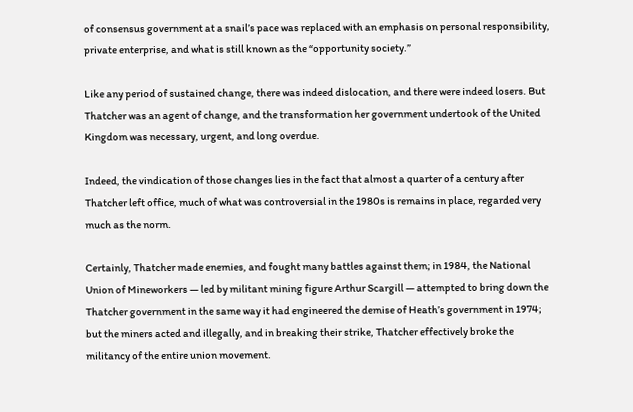of consensus government at a snail’s pace was replaced with an emphasis on personal responsibility, private enterprise, and what is still known as the “opportunity society.”

Like any period of sustained change, there was indeed dislocation, and there were indeed losers. But Thatcher was an agent of change, and the transformation her government undertook of the United Kingdom was necessary, urgent, and long overdue.

Indeed, the vindication of those changes lies in the fact that almost a quarter of a century after Thatcher left office, much of what was controversial in the 1980s is remains in place, regarded very much as the norm.

Certainly, Thatcher made enemies, and fought many battles against them; in 1984, the National Union of Mineworkers — led by militant mining figure Arthur Scargill — attempted to bring down the Thatcher government in the same way it had engineered the demise of Heath’s government in 1974; but the miners acted and illegally, and in breaking their strike, Thatcher effectively broke the militancy of the entire union movement.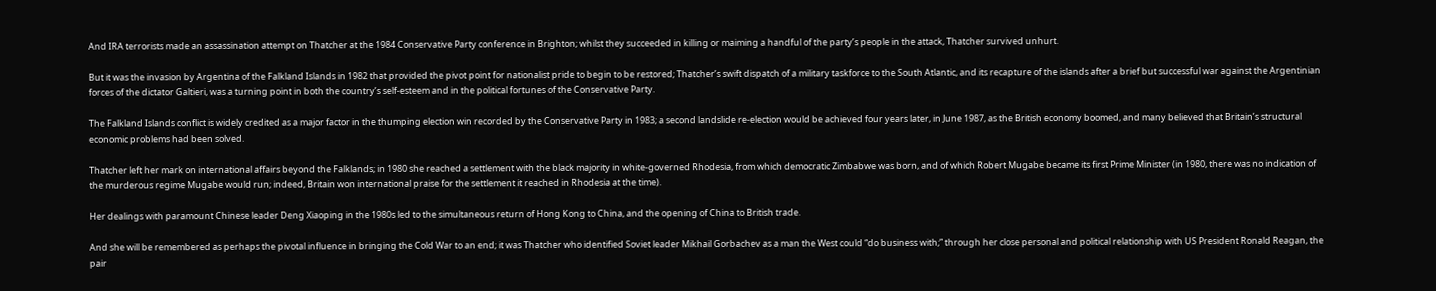And IRA terrorists made an assassination attempt on Thatcher at the 1984 Conservative Party conference in Brighton; whilst they succeeded in killing or maiming a handful of the party’s people in the attack, Thatcher survived unhurt.

But it was the invasion by Argentina of the Falkland Islands in 1982 that provided the pivot point for nationalist pride to begin to be restored; Thatcher’s swift dispatch of a military taskforce to the South Atlantic, and its recapture of the islands after a brief but successful war against the Argentinian forces of the dictator Galtieri, was a turning point in both the country’s self-esteem and in the political fortunes of the Conservative Party.

The Falkland Islands conflict is widely credited as a major factor in the thumping election win recorded by the Conservative Party in 1983; a second landslide re-election would be achieved four years later, in June 1987, as the British economy boomed, and many believed that Britain’s structural economic problems had been solved.

Thatcher left her mark on international affairs beyond the Falklands; in 1980 she reached a settlement with the black majority in white-governed Rhodesia, from which democratic Zimbabwe was born, and of which Robert Mugabe became its first Prime Minister (in 1980, there was no indication of the murderous regime Mugabe would run; indeed, Britain won international praise for the settlement it reached in Rhodesia at the time).

Her dealings with paramount Chinese leader Deng Xiaoping in the 1980s led to the simultaneous return of Hong Kong to China, and the opening of China to British trade.

And she will be remembered as perhaps the pivotal influence in bringing the Cold War to an end; it was Thatcher who identified Soviet leader Mikhail Gorbachev as a man the West could “do business with;” through her close personal and political relationship with US President Ronald Reagan, the pair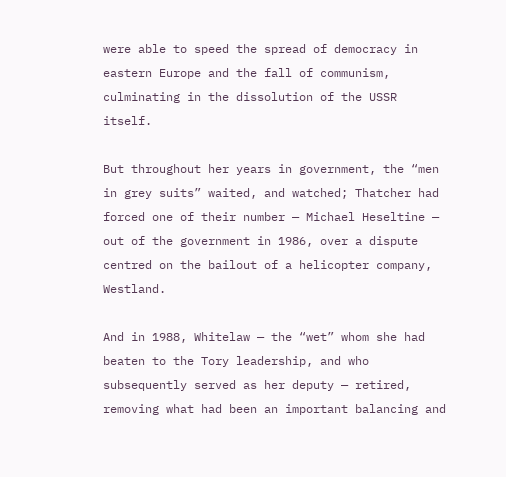were able to speed the spread of democracy in eastern Europe and the fall of communism, culminating in the dissolution of the USSR itself.

But throughout her years in government, the “men in grey suits” waited, and watched; Thatcher had forced one of their number — Michael Heseltine — out of the government in 1986, over a dispute centred on the bailout of a helicopter company, Westland.

And in 1988, Whitelaw — the “wet” whom she had beaten to the Tory leadership, and who subsequently served as her deputy — retired, removing what had been an important balancing and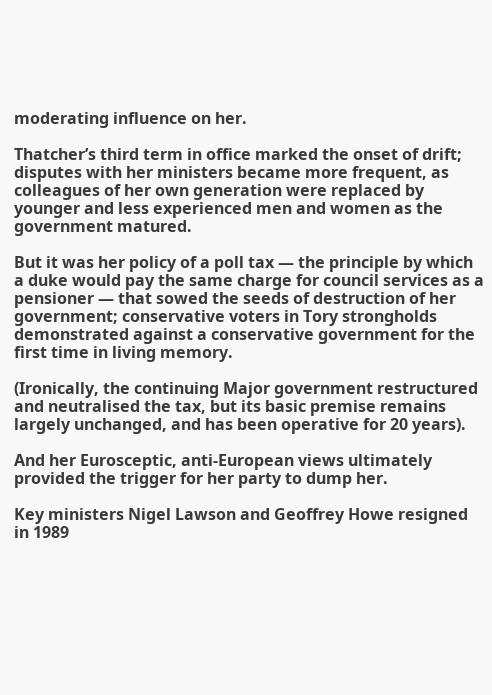moderating influence on her.

Thatcher’s third term in office marked the onset of drift; disputes with her ministers became more frequent, as colleagues of her own generation were replaced by younger and less experienced men and women as the government matured.

But it was her policy of a poll tax — the principle by which a duke would pay the same charge for council services as a pensioner — that sowed the seeds of destruction of her government; conservative voters in Tory strongholds demonstrated against a conservative government for the first time in living memory.

(Ironically, the continuing Major government restructured and neutralised the tax, but its basic premise remains largely unchanged, and has been operative for 20 years).

And her Eurosceptic, anti-European views ultimately provided the trigger for her party to dump her.

Key ministers Nigel Lawson and Geoffrey Howe resigned in 1989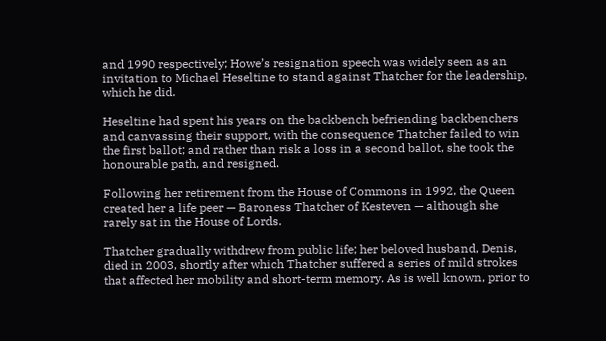and 1990 respectively; Howe’s resignation speech was widely seen as an invitation to Michael Heseltine to stand against Thatcher for the leadership, which he did.

Heseltine had spent his years on the backbench befriending backbenchers and canvassing their support, with the consequence Thatcher failed to win the first ballot; and rather than risk a loss in a second ballot, she took the honourable path, and resigned.

Following her retirement from the House of Commons in 1992, the Queen created her a life peer — Baroness Thatcher of Kesteven — although she rarely sat in the House of Lords.

Thatcher gradually withdrew from public life; her beloved husband, Denis, died in 2003, shortly after which Thatcher suffered a series of mild strokes that affected her mobility and short-term memory. As is well known, prior to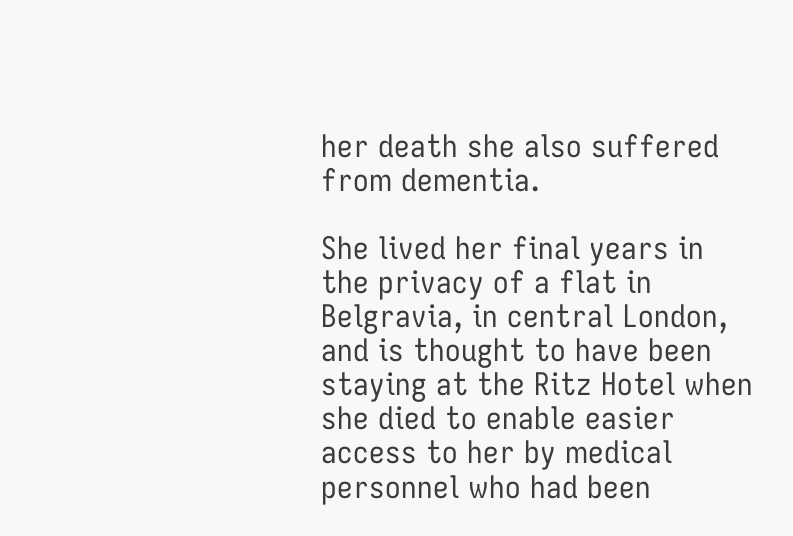her death she also suffered from dementia.

She lived her final years in the privacy of a flat in Belgravia, in central London, and is thought to have been staying at the Ritz Hotel when she died to enable easier access to her by medical personnel who had been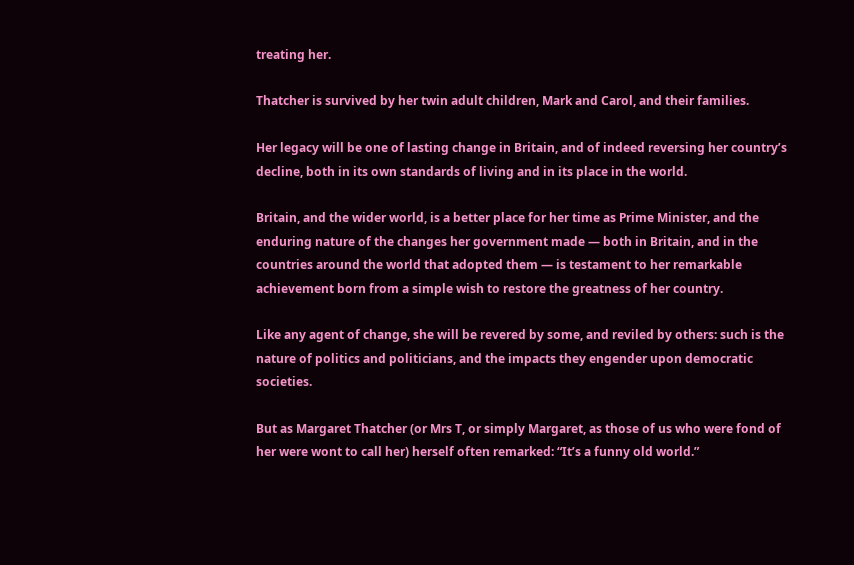treating her.

Thatcher is survived by her twin adult children, Mark and Carol, and their families.

Her legacy will be one of lasting change in Britain, and of indeed reversing her country’s decline, both in its own standards of living and in its place in the world.

Britain, and the wider world, is a better place for her time as Prime Minister, and the enduring nature of the changes her government made — both in Britain, and in the countries around the world that adopted them — is testament to her remarkable achievement born from a simple wish to restore the greatness of her country.

Like any agent of change, she will be revered by some, and reviled by others: such is the nature of politics and politicians, and the impacts they engender upon democratic societies.

But as Margaret Thatcher (or Mrs T, or simply Margaret, as those of us who were fond of her were wont to call her) herself often remarked: “It’s a funny old world.”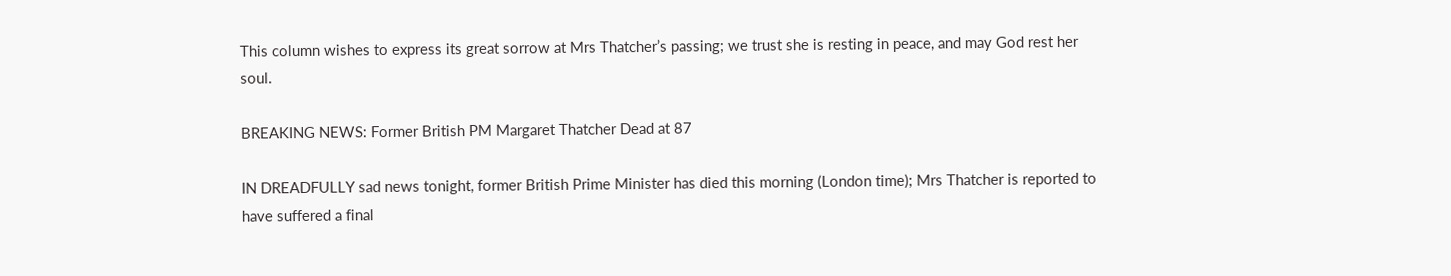This column wishes to express its great sorrow at Mrs Thatcher’s passing; we trust she is resting in peace, and may God rest her soul.

BREAKING NEWS: Former British PM Margaret Thatcher Dead at 87

IN DREADFULLY sad news tonight, former British Prime Minister has died this morning (London time); Mrs Thatcher is reported to have suffered a final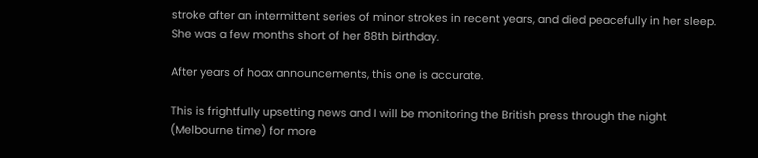stroke after an intermittent series of minor strokes in recent years, and died peacefully in her sleep. She was a few months short of her 88th birthday.

After years of hoax announcements, this one is accurate.

This is frightfully upsetting news and I will be monitoring the British press through the night (Melbourne time) for more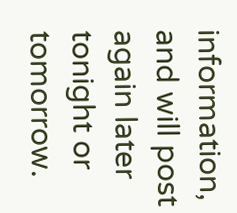information, and will post again later tonight or tomorrow.